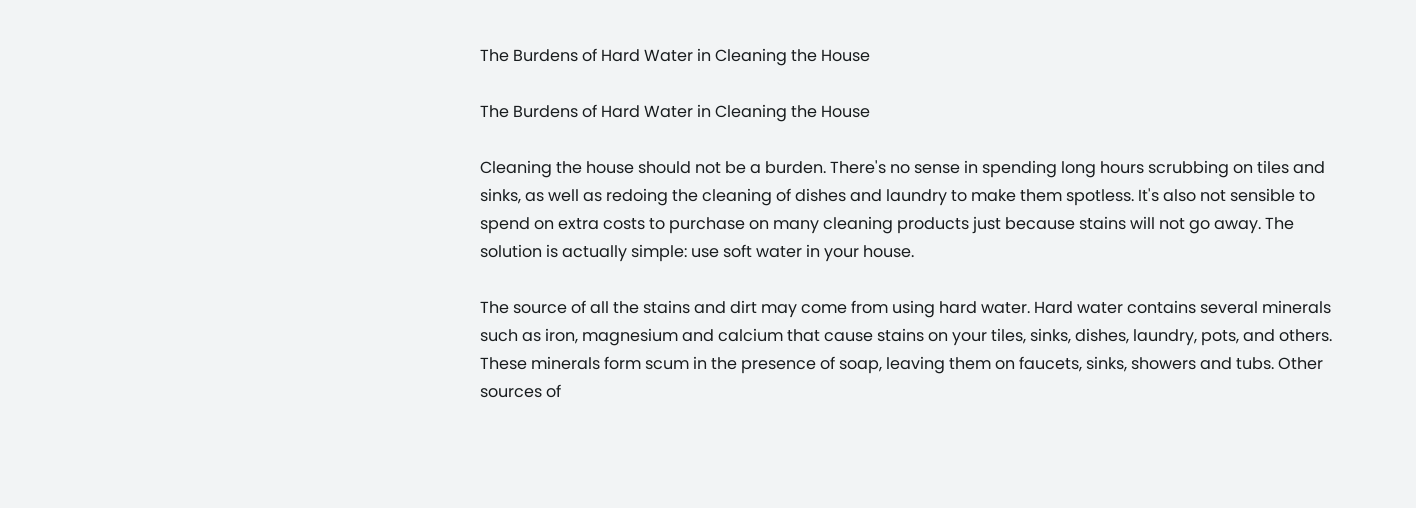The Burdens of Hard Water in Cleaning the House

The Burdens of Hard Water in Cleaning the House

Cleaning the house should not be a burden. There's no sense in spending long hours scrubbing on tiles and sinks, as well as redoing the cleaning of dishes and laundry to make them spotless. It's also not sensible to spend on extra costs to purchase on many cleaning products just because stains will not go away. The solution is actually simple: use soft water in your house.

The source of all the stains and dirt may come from using hard water. Hard water contains several minerals such as iron, magnesium and calcium that cause stains on your tiles, sinks, dishes, laundry, pots, and others. These minerals form scum in the presence of soap, leaving them on faucets, sinks, showers and tubs. Other sources of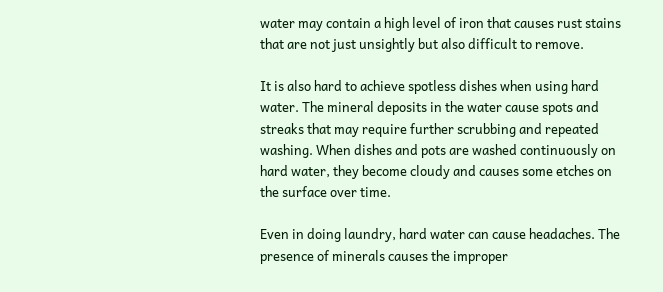water may contain a high level of iron that causes rust stains that are not just unsightly but also difficult to remove.

It is also hard to achieve spotless dishes when using hard water. The mineral deposits in the water cause spots and streaks that may require further scrubbing and repeated washing. When dishes and pots are washed continuously on hard water, they become cloudy and causes some etches on the surface over time.

Even in doing laundry, hard water can cause headaches. The presence of minerals causes the improper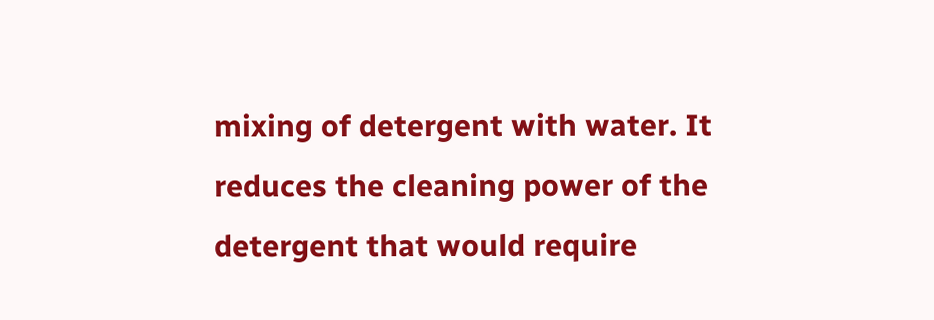mixing of detergent with water. It reduces the cleaning power of the detergent that would require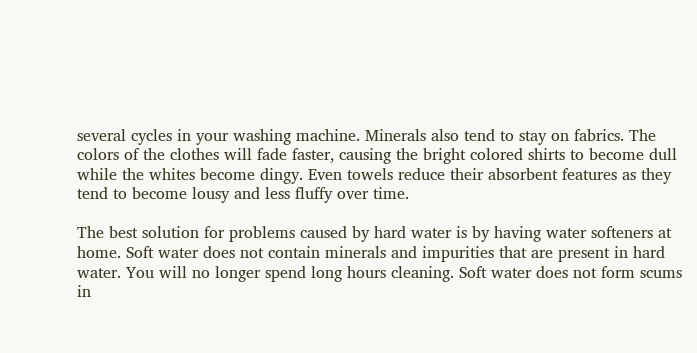several cycles in your washing machine. Minerals also tend to stay on fabrics. The colors of the clothes will fade faster, causing the bright colored shirts to become dull while the whites become dingy. Even towels reduce their absorbent features as they tend to become lousy and less fluffy over time.

The best solution for problems caused by hard water is by having water softeners at home. Soft water does not contain minerals and impurities that are present in hard water. You will no longer spend long hours cleaning. Soft water does not form scums in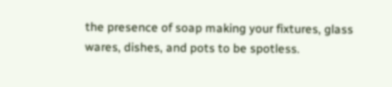the presence of soap making your fixtures, glass wares, dishes, and pots to be spotless.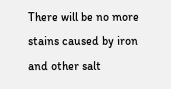There will be no more stains caused by iron and other salt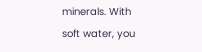minerals. With soft water, you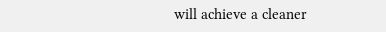will achieve a cleaner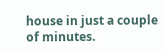house in just a couple of minutes.